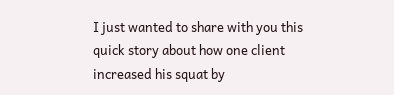I just wanted to share with you this quick story about how one client increased his squat by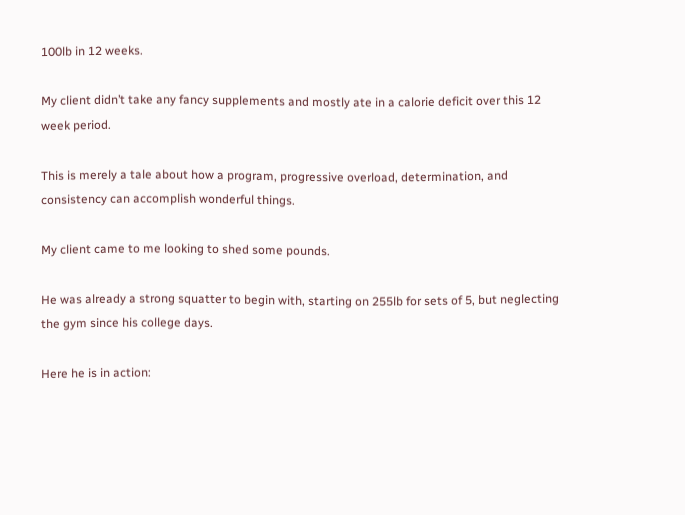100lb in 12 weeks.

My client didn’t take any fancy supplements and mostly ate in a calorie deficit over this 12 week period.

This is merely a tale about how a program, progressive overload, determination, and consistency can accomplish wonderful things.

My client came to me looking to shed some pounds.

He was already a strong squatter to begin with, starting on 255lb for sets of 5, but neglecting the gym since his college days.

Here he is in action: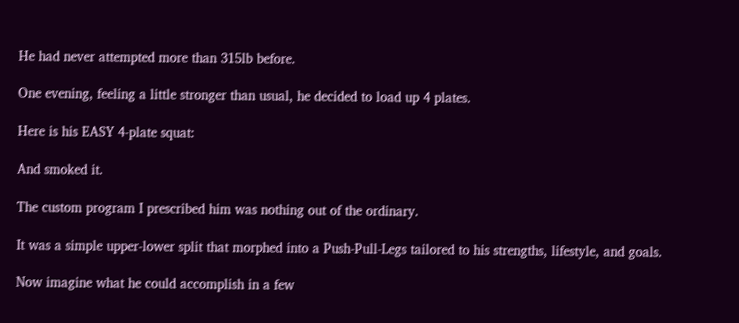He had never attempted more than 315lb before.

One evening, feeling a little stronger than usual, he decided to load up 4 plates.

Here is his EASY 4-plate squat:

And smoked it.

The custom program I prescribed him was nothing out of the ordinary.

It was a simple upper-lower split that morphed into a Push-Pull-Legs tailored to his strengths, lifestyle, and goals.

Now imagine what he could accomplish in a few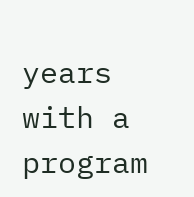years with a program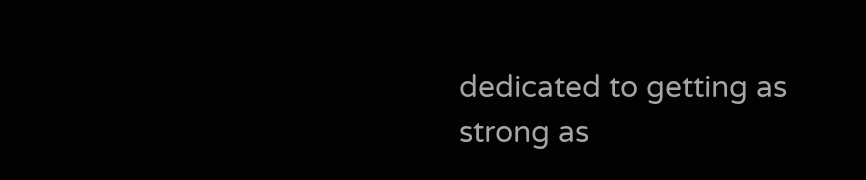dedicated to getting as strong as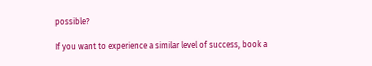possible?

If you want to experience a similar level of success, book a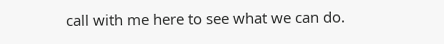call with me here to see what we can do.